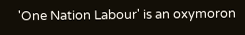'One Nation Labour' is an oxymoron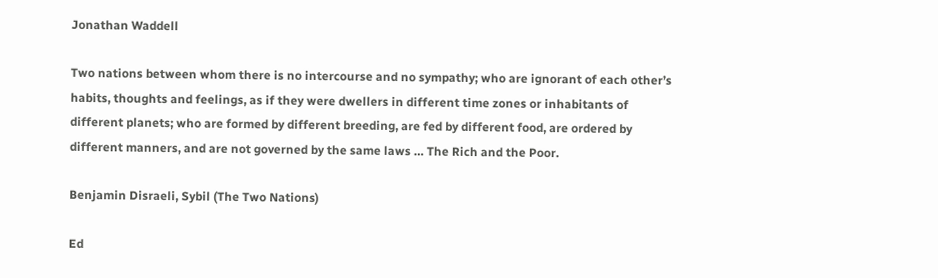Jonathan Waddell

Two nations between whom there is no intercourse and no sympathy; who are ignorant of each other’s habits, thoughts and feelings, as if they were dwellers in different time zones or inhabitants of different planets; who are formed by different breeding, are fed by different food, are ordered by different manners, and are not governed by the same laws … The Rich and the Poor.

Benjamin Disraeli, Sybil (The Two Nations)

Ed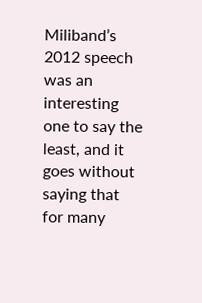Miliband’s 2012 speech was an interesting one to say the least, and it goes without saying that for many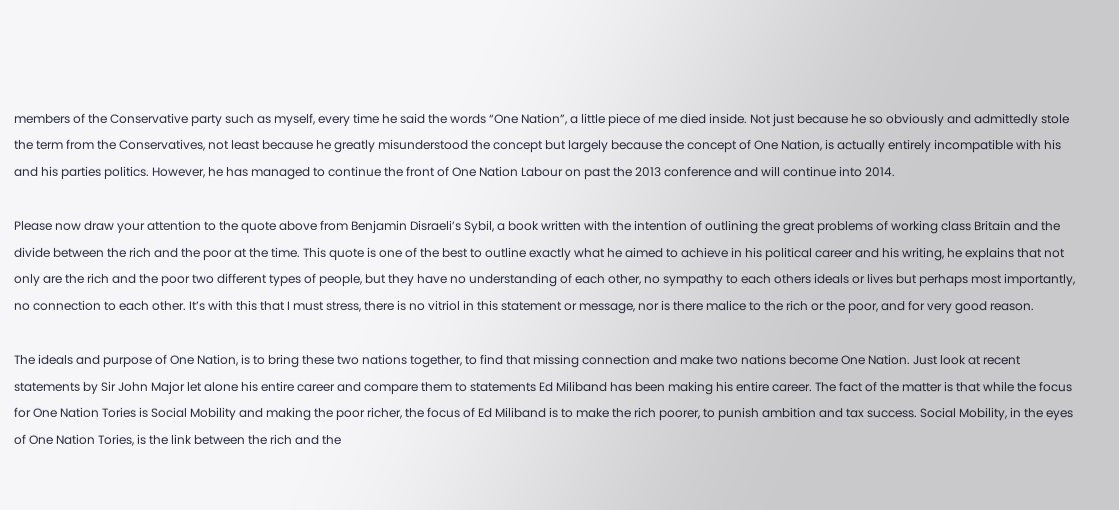members of the Conservative party such as myself, every time he said the words “One Nation”, a little piece of me died inside. Not just because he so obviously and admittedly stole the term from the Conservatives, not least because he greatly misunderstood the concept but largely because the concept of One Nation, is actually entirely incompatible with his and his parties politics. However, he has managed to continue the front of One Nation Labour on past the 2013 conference and will continue into 2014.

Please now draw your attention to the quote above from Benjamin Disraeli’s Sybil, a book written with the intention of outlining the great problems of working class Britain and the divide between the rich and the poor at the time. This quote is one of the best to outline exactly what he aimed to achieve in his political career and his writing, he explains that not only are the rich and the poor two different types of people, but they have no understanding of each other, no sympathy to each others ideals or lives but perhaps most importantly, no connection to each other. It’s with this that I must stress, there is no vitriol in this statement or message, nor is there malice to the rich or the poor, and for very good reason.

The ideals and purpose of One Nation, is to bring these two nations together, to find that missing connection and make two nations become One Nation. Just look at recent statements by Sir John Major let alone his entire career and compare them to statements Ed Miliband has been making his entire career. The fact of the matter is that while the focus for One Nation Tories is Social Mobility and making the poor richer, the focus of Ed Miliband is to make the rich poorer, to punish ambition and tax success. Social Mobility, in the eyes of One Nation Tories, is the link between the rich and the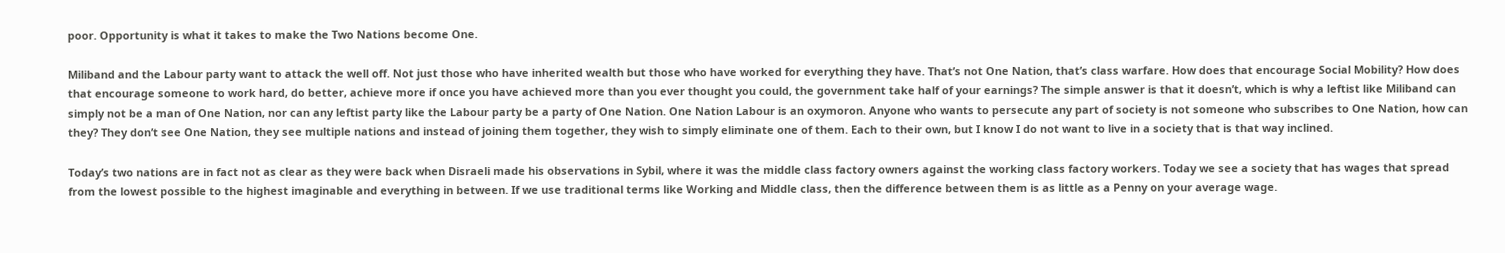poor. Opportunity is what it takes to make the Two Nations become One.

Miliband and the Labour party want to attack the well off. Not just those who have inherited wealth but those who have worked for everything they have. That’s not One Nation, that’s class warfare. How does that encourage Social Mobility? How does that encourage someone to work hard, do better, achieve more if once you have achieved more than you ever thought you could, the government take half of your earnings? The simple answer is that it doesn’t, which is why a leftist like Miliband can simply not be a man of One Nation, nor can any leftist party like the Labour party be a party of One Nation. One Nation Labour is an oxymoron. Anyone who wants to persecute any part of society is not someone who subscribes to One Nation, how can they? They don’t see One Nation, they see multiple nations and instead of joining them together, they wish to simply eliminate one of them. Each to their own, but I know I do not want to live in a society that is that way inclined.

Today’s two nations are in fact not as clear as they were back when Disraeli made his observations in Sybil, where it was the middle class factory owners against the working class factory workers. Today we see a society that has wages that spread from the lowest possible to the highest imaginable and everything in between. If we use traditional terms like Working and Middle class, then the difference between them is as little as a Penny on your average wage.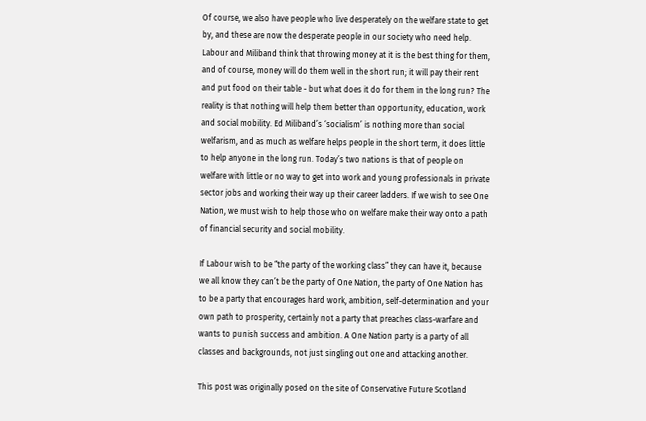Of course, we also have people who live desperately on the welfare state to get by, and these are now the desperate people in our society who need help. Labour and Miliband think that throwing money at it is the best thing for them, and of course, money will do them well in the short run; it will pay their rent and put food on their table - but what does it do for them in the long run? The reality is that nothing will help them better than opportunity, education, work and social mobility. Ed Miliband’s ‘socialism’ is nothing more than social welfarism, and as much as welfare helps people in the short term, it does little to help anyone in the long run. Today’s two nations is that of people on welfare with little or no way to get into work and young professionals in private sector jobs and working their way up their career ladders. If we wish to see One Nation, we must wish to help those who on welfare make their way onto a path of financial security and social mobility.

If Labour wish to be “the party of the working class” they can have it, because we all know they can’t be the party of One Nation, the party of One Nation has to be a party that encourages hard work, ambition, self-determination and your own path to prosperity, certainly not a party that preaches class-warfare and wants to punish success and ambition. A One Nation party is a party of all classes and backgrounds, not just singling out one and attacking another.

This post was originally posed on the site of Conservative Future Scotland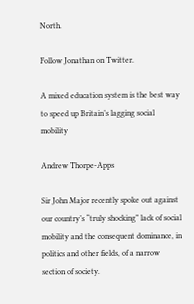North.

Follow Jonathan on Twitter.

A mixed education system is the best way to speed up Britain’s lagging social mobility

Andrew Thorpe-Apps

Sir John Major recently spoke out against our country’s “truly shocking” lack of social mobility and the consequent dominance, in politics and other fields, of a narrow section of society.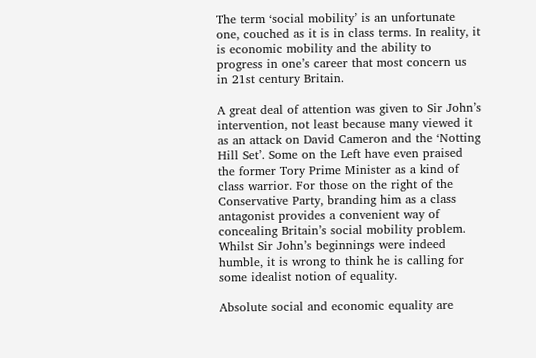The term ‘social mobility’ is an unfortunate one, couched as it is in class terms. In reality, it is economic mobility and the ability to progress in one’s career that most concern us in 21st century Britain.

A great deal of attention was given to Sir John’s intervention, not least because many viewed it as an attack on David Cameron and the ‘Notting Hill Set’. Some on the Left have even praised the former Tory Prime Minister as a kind of class warrior. For those on the right of the Conservative Party, branding him as a class antagonist provides a convenient way of concealing Britain’s social mobility problem. Whilst Sir John’s beginnings were indeed humble, it is wrong to think he is calling for some idealist notion of equality.

Absolute social and economic equality are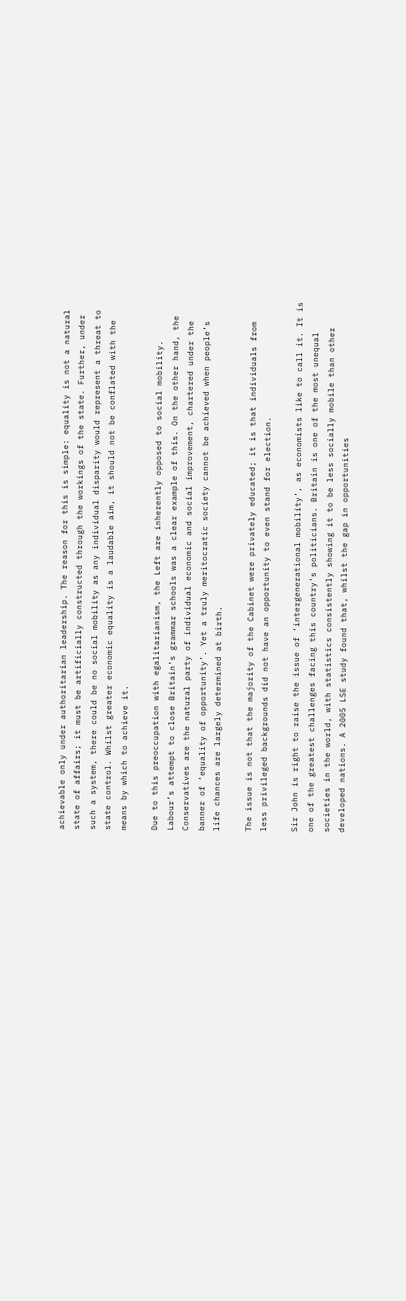achievable only under authoritarian leadership. The reason for this is simple: equality is not a natural state of affairs; it must be artificially constructed through the workings of the state. Further, under such a system, there could be no social mobility as any individual disparity would represent a threat to state control. Whilst greater economic equality is a laudable aim, it should not be conflated with the means by which to achieve it.

Due to this preoccupation with egalitarianism, the Left are inherently opposed to social mobility. Labour’s attempt to close Britain’s grammar schools was a clear example of this. On the other hand, the Conservatives are the natural party of individual economic and social improvement, chartered under the banner of ‘equality of opportunity’. Yet a truly meritocratic society cannot be achieved when people’s life chances are largely determined at birth.

The issue is not that the majority of the Cabinet were privately educated; it is that individuals from less privileged backgrounds did not have an opportunity to even stand for election.

Sir John is right to raise the issue of ‘intergenerational mobility’, as economists like to call it. It is one of the greatest challenges facing this country’s politicians. Britain is one of the most unequal societies in the world, with statistics consistently showing it to be less socially mobile than other developed nations. A 2005 LSE study found that, whilst the gap in opportunities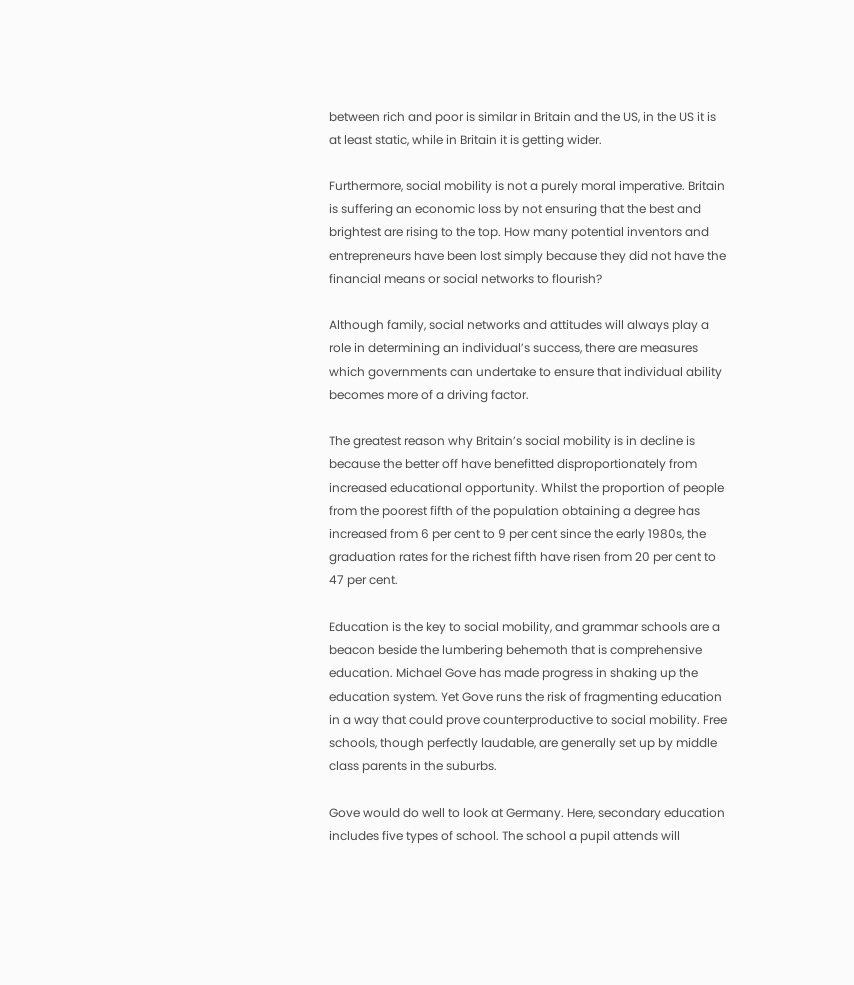between rich and poor is similar in Britain and the US, in the US it is at least static, while in Britain it is getting wider.

Furthermore, social mobility is not a purely moral imperative. Britain is suffering an economic loss by not ensuring that the best and brightest are rising to the top. How many potential inventors and entrepreneurs have been lost simply because they did not have the financial means or social networks to flourish?

Although family, social networks and attitudes will always play a role in determining an individual’s success, there are measures which governments can undertake to ensure that individual ability becomes more of a driving factor.

The greatest reason why Britain’s social mobility is in decline is because the better off have benefitted disproportionately from increased educational opportunity. Whilst the proportion of people from the poorest fifth of the population obtaining a degree has increased from 6 per cent to 9 per cent since the early 1980s, the graduation rates for the richest fifth have risen from 20 per cent to 47 per cent.

Education is the key to social mobility, and grammar schools are a beacon beside the lumbering behemoth that is comprehensive education. Michael Gove has made progress in shaking up the education system. Yet Gove runs the risk of fragmenting education in a way that could prove counterproductive to social mobility. Free schools, though perfectly laudable, are generally set up by middle class parents in the suburbs.

Gove would do well to look at Germany. Here, secondary education includes five types of school. The school a pupil attends will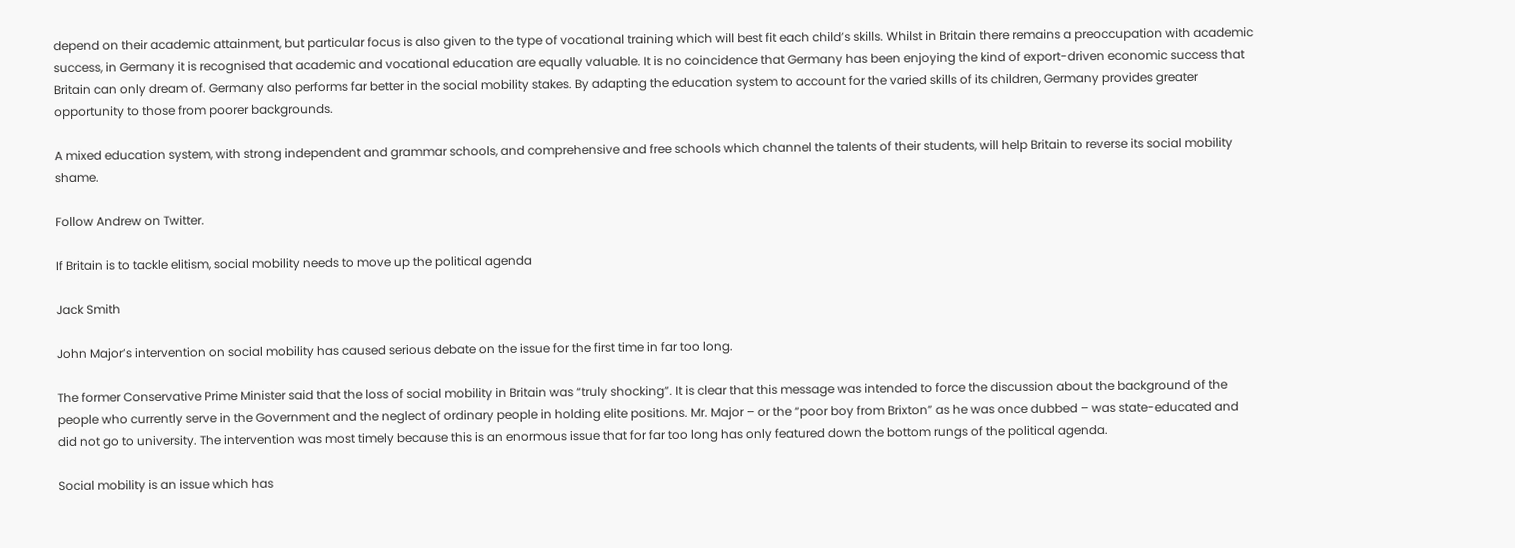depend on their academic attainment, but particular focus is also given to the type of vocational training which will best fit each child’s skills. Whilst in Britain there remains a preoccupation with academic success, in Germany it is recognised that academic and vocational education are equally valuable. It is no coincidence that Germany has been enjoying the kind of export-driven economic success that Britain can only dream of. Germany also performs far better in the social mobility stakes. By adapting the education system to account for the varied skills of its children, Germany provides greater opportunity to those from poorer backgrounds.

A mixed education system, with strong independent and grammar schools, and comprehensive and free schools which channel the talents of their students, will help Britain to reverse its social mobility shame.

Follow Andrew on Twitter.

If Britain is to tackle elitism, social mobility needs to move up the political agenda

Jack Smith

John Major’s intervention on social mobility has caused serious debate on the issue for the first time in far too long.

The former Conservative Prime Minister said that the loss of social mobility in Britain was “truly shocking”. It is clear that this message was intended to force the discussion about the background of the people who currently serve in the Government and the neglect of ordinary people in holding elite positions. Mr. Major – or the “poor boy from Brixton” as he was once dubbed – was state-educated and did not go to university. The intervention was most timely because this is an enormous issue that for far too long has only featured down the bottom rungs of the political agenda.

Social mobility is an issue which has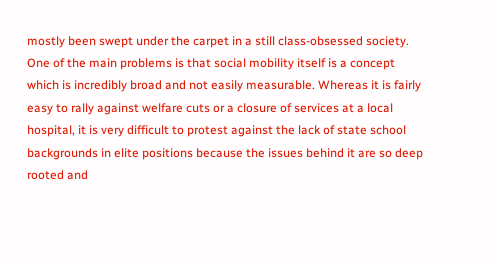mostly been swept under the carpet in a still class-obsessed society. One of the main problems is that social mobility itself is a concept which is incredibly broad and not easily measurable. Whereas it is fairly easy to rally against welfare cuts or a closure of services at a local hospital, it is very difficult to protest against the lack of state school backgrounds in elite positions because the issues behind it are so deep rooted and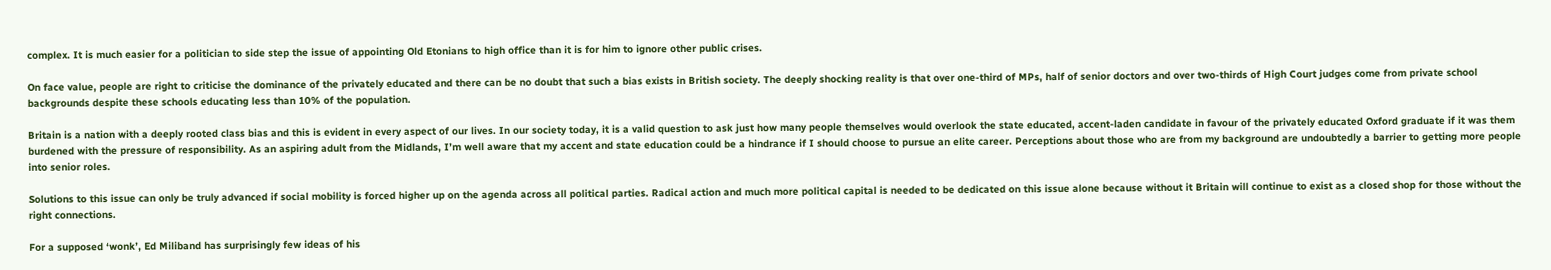complex. It is much easier for a politician to side step the issue of appointing Old Etonians to high office than it is for him to ignore other public crises.

On face value, people are right to criticise the dominance of the privately educated and there can be no doubt that such a bias exists in British society. The deeply shocking reality is that over one-third of MPs, half of senior doctors and over two-thirds of High Court judges come from private school backgrounds despite these schools educating less than 10% of the population.

Britain is a nation with a deeply rooted class bias and this is evident in every aspect of our lives. In our society today, it is a valid question to ask just how many people themselves would overlook the state educated, accent-laden candidate in favour of the privately educated Oxford graduate if it was them burdened with the pressure of responsibility. As an aspiring adult from the Midlands, I’m well aware that my accent and state education could be a hindrance if I should choose to pursue an elite career. Perceptions about those who are from my background are undoubtedly a barrier to getting more people into senior roles.

Solutions to this issue can only be truly advanced if social mobility is forced higher up on the agenda across all political parties. Radical action and much more political capital is needed to be dedicated on this issue alone because without it Britain will continue to exist as a closed shop for those without the right connections.

For a supposed ‘wonk’, Ed Miliband has surprisingly few ideas of his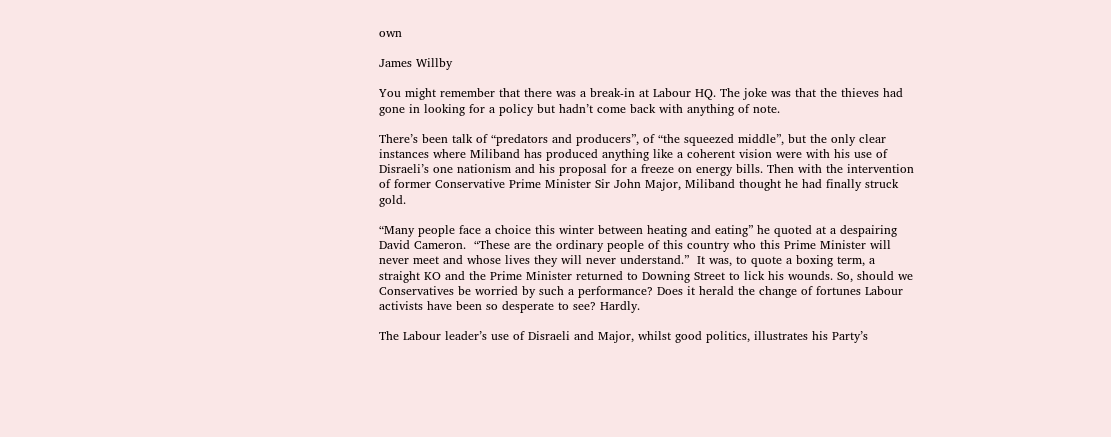own

James Willby

You might remember that there was a break-in at Labour HQ. The joke was that the thieves had gone in looking for a policy but hadn’t come back with anything of note.

There’s been talk of “predators and producers”, of “the squeezed middle”, but the only clear instances where Miliband has produced anything like a coherent vision were with his use of Disraeli’s one nationism and his proposal for a freeze on energy bills. Then with the intervention of former Conservative Prime Minister Sir John Major, Miliband thought he had finally struck gold.

“Many people face a choice this winter between heating and eating” he quoted at a despairing David Cameron.  “These are the ordinary people of this country who this Prime Minister will never meet and whose lives they will never understand.”  It was, to quote a boxing term, a straight KO and the Prime Minister returned to Downing Street to lick his wounds. So, should we Conservatives be worried by such a performance? Does it herald the change of fortunes Labour activists have been so desperate to see? Hardly.

The Labour leader’s use of Disraeli and Major, whilst good politics, illustrates his Party’s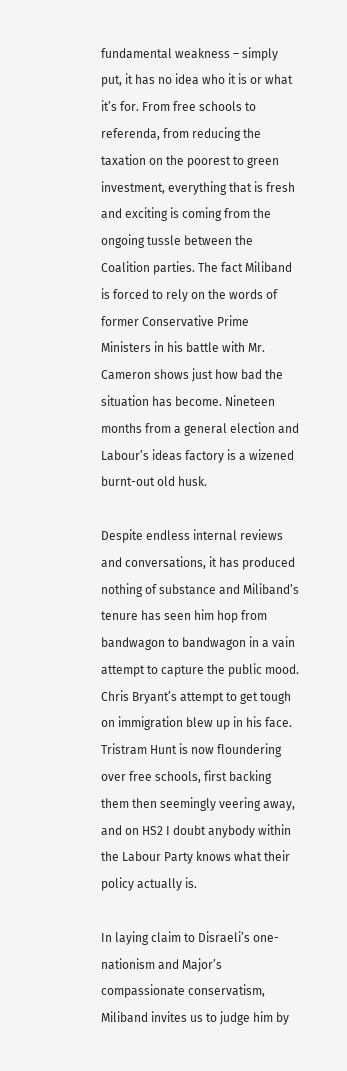fundamental weakness – simply put, it has no idea who it is or what it’s for. From free schools to referenda, from reducing the taxation on the poorest to green investment, everything that is fresh and exciting is coming from the ongoing tussle between the Coalition parties. The fact Miliband is forced to rely on the words of former Conservative Prime Ministers in his battle with Mr. Cameron shows just how bad the situation has become. Nineteen months from a general election and Labour’s ideas factory is a wizened burnt-out old husk.

Despite endless internal reviews and conversations, it has produced nothing of substance and Miliband’s tenure has seen him hop from bandwagon to bandwagon in a vain attempt to capture the public mood. Chris Bryant’s attempt to get tough on immigration blew up in his face. Tristram Hunt is now floundering over free schools, first backing them then seemingly veering away, and on HS2 I doubt anybody within the Labour Party knows what their policy actually is.

In laying claim to Disraeli’s one-nationism and Major’s compassionate conservatism, Miliband invites us to judge him by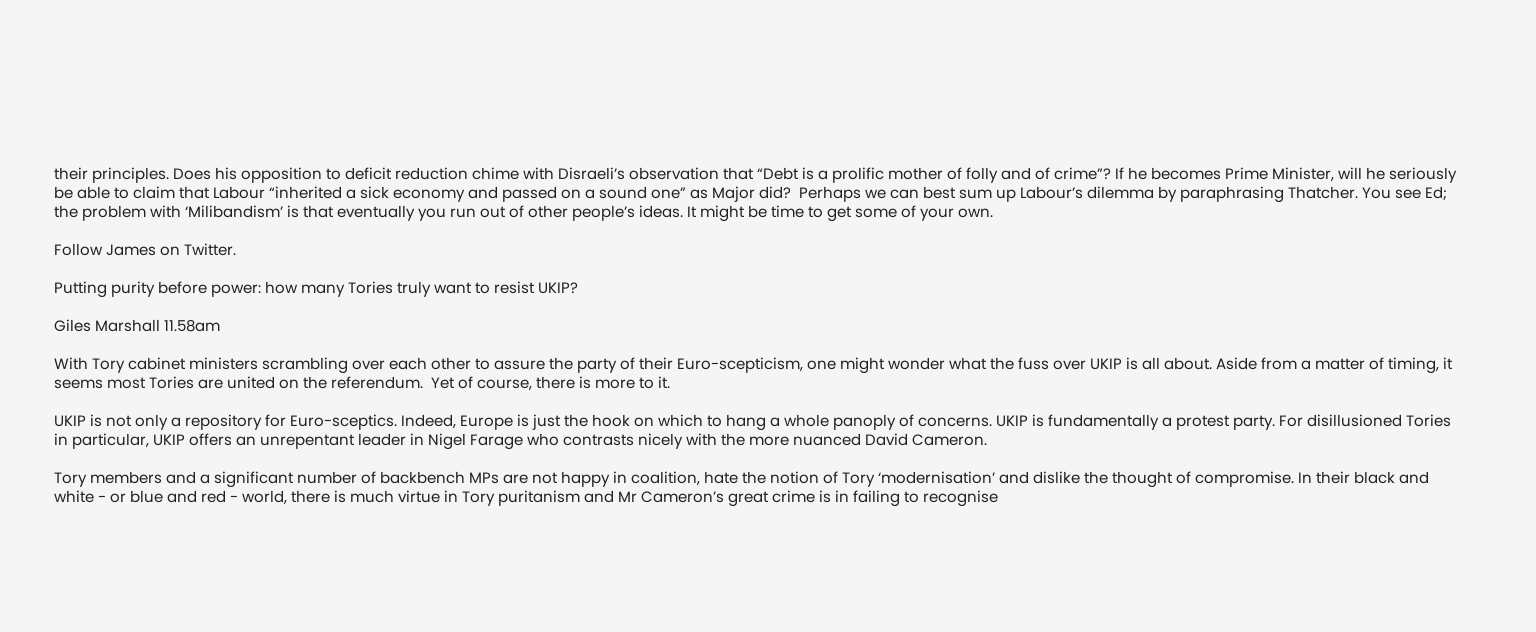their principles. Does his opposition to deficit reduction chime with Disraeli’s observation that “Debt is a prolific mother of folly and of crime”? If he becomes Prime Minister, will he seriously be able to claim that Labour “inherited a sick economy and passed on a sound one” as Major did?  Perhaps we can best sum up Labour’s dilemma by paraphrasing Thatcher. You see Ed; the problem with ‘Milibandism’ is that eventually you run out of other people’s ideas. It might be time to get some of your own.

Follow James on Twitter.

Putting purity before power: how many Tories truly want to resist UKIP?

Giles Marshall 11.58am

With Tory cabinet ministers scrambling over each other to assure the party of their Euro-scepticism, one might wonder what the fuss over UKIP is all about. Aside from a matter of timing, it seems most Tories are united on the referendum.  Yet of course, there is more to it.

UKIP is not only a repository for Euro-sceptics. Indeed, Europe is just the hook on which to hang a whole panoply of concerns. UKIP is fundamentally a protest party. For disillusioned Tories in particular, UKIP offers an unrepentant leader in Nigel Farage who contrasts nicely with the more nuanced David Cameron.

Tory members and a significant number of backbench MPs are not happy in coalition, hate the notion of Tory ‘modernisation’ and dislike the thought of compromise. In their black and white - or blue and red - world, there is much virtue in Tory puritanism and Mr Cameron’s great crime is in failing to recognise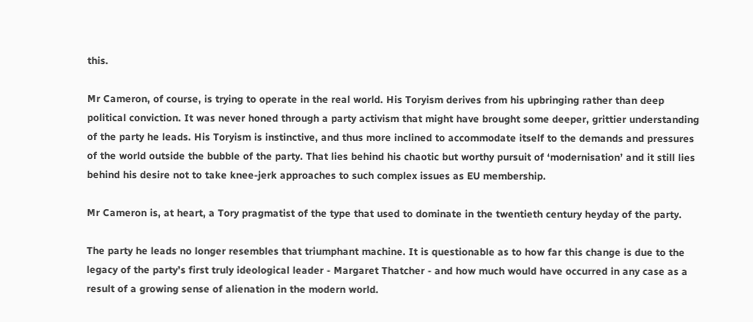this.

Mr Cameron, of course, is trying to operate in the real world. His Toryism derives from his upbringing rather than deep political conviction. It was never honed through a party activism that might have brought some deeper, grittier understanding of the party he leads. His Toryism is instinctive, and thus more inclined to accommodate itself to the demands and pressures of the world outside the bubble of the party. That lies behind his chaotic but worthy pursuit of ‘modernisation’ and it still lies behind his desire not to take knee-jerk approaches to such complex issues as EU membership.

Mr Cameron is, at heart, a Tory pragmatist of the type that used to dominate in the twentieth century heyday of the party.

The party he leads no longer resembles that triumphant machine. It is questionable as to how far this change is due to the legacy of the party’s first truly ideological leader - Margaret Thatcher - and how much would have occurred in any case as a result of a growing sense of alienation in the modern world.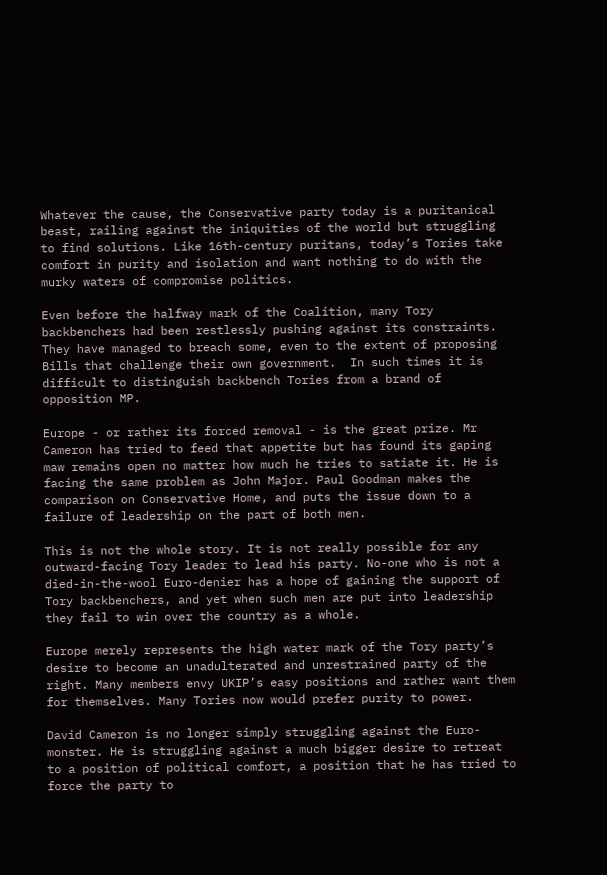Whatever the cause, the Conservative party today is a puritanical beast, railing against the iniquities of the world but struggling to find solutions. Like 16th-century puritans, today’s Tories take comfort in purity and isolation and want nothing to do with the murky waters of compromise politics.

Even before the halfway mark of the Coalition, many Tory backbenchers had been restlessly pushing against its constraints. They have managed to breach some, even to the extent of proposing Bills that challenge their own government.  In such times it is difficult to distinguish backbench Tories from a brand of opposition MP.

Europe - or rather its forced removal - is the great prize. Mr Cameron has tried to feed that appetite but has found its gaping maw remains open no matter how much he tries to satiate it. He is facing the same problem as John Major. Paul Goodman makes the comparison on Conservative Home, and puts the issue down to a failure of leadership on the part of both men.

This is not the whole story. It is not really possible for any outward-facing Tory leader to lead his party. No-one who is not a died-in-the-wool Euro-denier has a hope of gaining the support of Tory backbenchers, and yet when such men are put into leadership they fail to win over the country as a whole.

Europe merely represents the high water mark of the Tory party’s desire to become an unadulterated and unrestrained party of the right. Many members envy UKIP’s easy positions and rather want them for themselves. Many Tories now would prefer purity to power.

David Cameron is no longer simply struggling against the Euro-monster. He is struggling against a much bigger desire to retreat to a position of political comfort, a position that he has tried to force the party to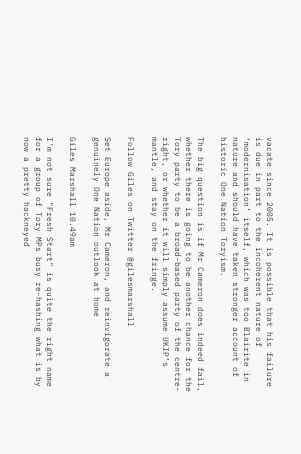vacate since 2005. It is possible that his failure is due in part to the incoherent nature of ‘modernisation’ itself, which was too Blairite in nature and should have taken stronger account of historic One Nation Toryism.

The big question is if Mr Cameron does indeed fail, whether there is going to be another chance for the Tory party to be a broad-based party of the centre-right, or whether it will simply assume UKIP’s mantle, and stay on the fringe.

Follow Giles on Twitter @gilesmarshall

Set Europe aside, Mr Cameron, and reinvigorate a genuinely One Nation outlook at home

Giles Marshall 10.49am

I’m not sure "Fresh Start" is quite the right name for a group of Tory MPs busy re-hashing what is by now a pretty hackneyed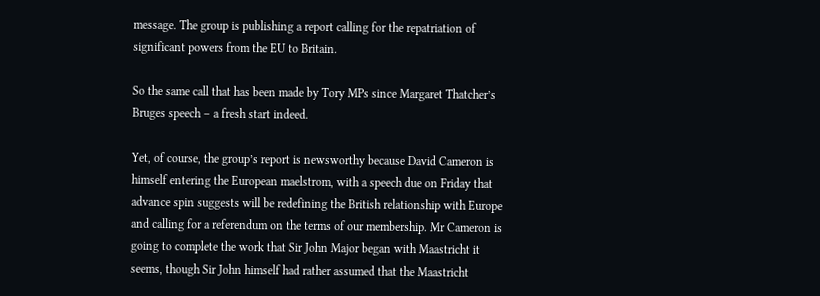message. The group is publishing a report calling for the repatriation of significant powers from the EU to Britain.

So the same call that has been made by Tory MPs since Margaret Thatcher’s Bruges speech – a fresh start indeed.

Yet, of course, the group’s report is newsworthy because David Cameron is himself entering the European maelstrom, with a speech due on Friday that advance spin suggests will be redefining the British relationship with Europe and calling for a referendum on the terms of our membership. Mr Cameron is going to complete the work that Sir John Major began with Maastricht it seems, though Sir John himself had rather assumed that the Maastricht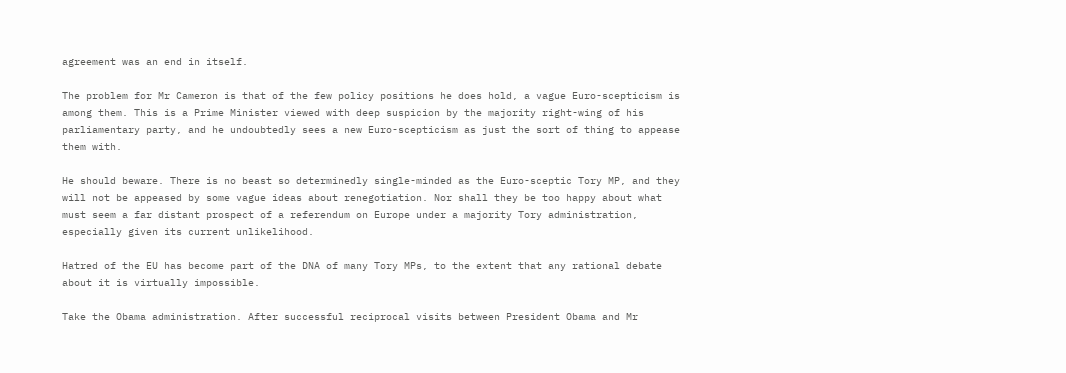agreement was an end in itself.

The problem for Mr Cameron is that of the few policy positions he does hold, a vague Euro-scepticism is among them. This is a Prime Minister viewed with deep suspicion by the majority right-wing of his parliamentary party, and he undoubtedly sees a new Euro-scepticism as just the sort of thing to appease them with.

He should beware. There is no beast so determinedly single-minded as the Euro-sceptic Tory MP, and they will not be appeased by some vague ideas about renegotiation. Nor shall they be too happy about what must seem a far distant prospect of a referendum on Europe under a majority Tory administration, especially given its current unlikelihood.

Hatred of the EU has become part of the DNA of many Tory MPs, to the extent that any rational debate about it is virtually impossible.

Take the Obama administration. After successful reciprocal visits between President Obama and Mr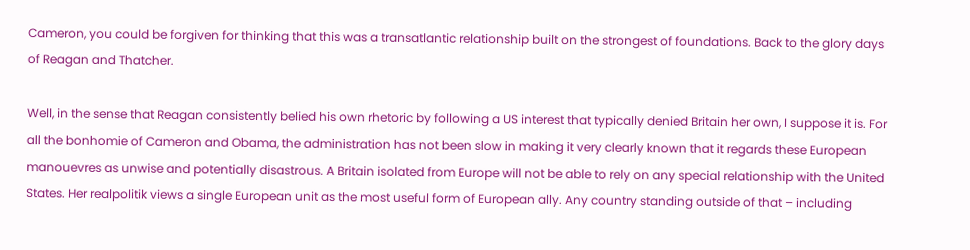Cameron, you could be forgiven for thinking that this was a transatlantic relationship built on the strongest of foundations. Back to the glory days of Reagan and Thatcher.

Well, in the sense that Reagan consistently belied his own rhetoric by following a US interest that typically denied Britain her own, I suppose it is. For all the bonhomie of Cameron and Obama, the administration has not been slow in making it very clearly known that it regards these European manouevres as unwise and potentially disastrous. A Britain isolated from Europe will not be able to rely on any special relationship with the United States. Her realpolitik views a single European unit as the most useful form of European ally. Any country standing outside of that – including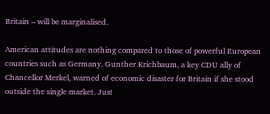Britain – will be marginalised.

American attitudes are nothing compared to those of powerful European countries such as Germany. Gunther Krichbaum, a key CDU ally of Chancellor Merkel, warned of economic disaster for Britain if she stood outside the single market. Just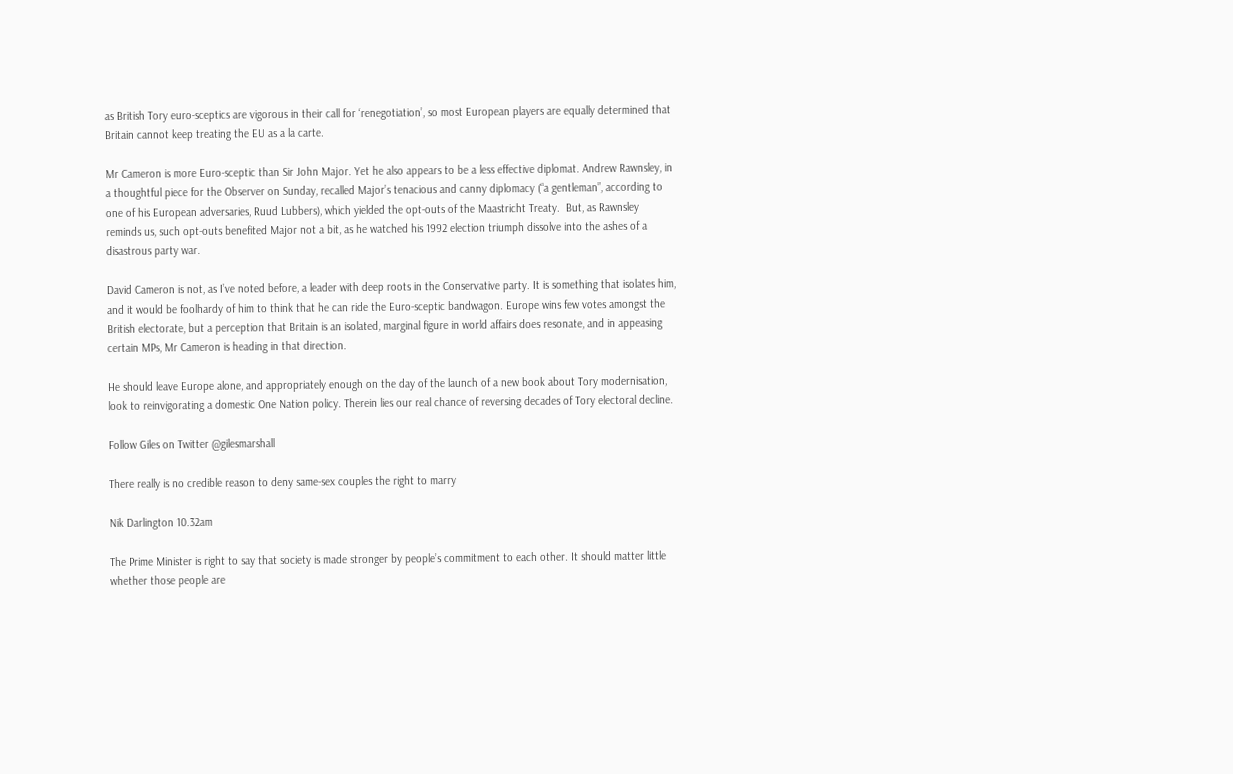as British Tory euro-sceptics are vigorous in their call for ‘renegotiation’, so most European players are equally determined that Britain cannot keep treating the EU as a la carte.

Mr Cameron is more Euro-sceptic than Sir John Major. Yet he also appears to be a less effective diplomat. Andrew Rawnsley, in a thoughtful piece for the Observer on Sunday, recalled Major’s tenacious and canny diplomacy (“a gentleman”, according to one of his European adversaries, Ruud Lubbers), which yielded the opt-outs of the Maastricht Treaty.  But, as Rawnsley reminds us, such opt-outs benefited Major not a bit, as he watched his 1992 election triumph dissolve into the ashes of a disastrous party war.

David Cameron is not, as I’ve noted before, a leader with deep roots in the Conservative party. It is something that isolates him, and it would be foolhardy of him to think that he can ride the Euro-sceptic bandwagon. Europe wins few votes amongst the British electorate, but a perception that Britain is an isolated, marginal figure in world affairs does resonate, and in appeasing certain MPs, Mr Cameron is heading in that direction.

He should leave Europe alone, and appropriately enough on the day of the launch of a new book about Tory modernisation, look to reinvigorating a domestic One Nation policy. Therein lies our real chance of reversing decades of Tory electoral decline.

Follow Giles on Twitter @gilesmarshall

There really is no credible reason to deny same-sex couples the right to marry

Nik Darlington 10.32am

The Prime Minister is right to say that society is made stronger by people’s commitment to each other. It should matter little whether those people are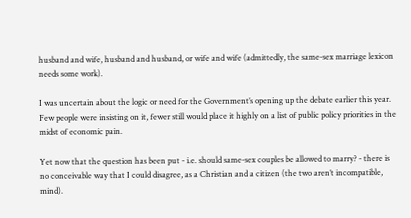husband and wife, husband and husband, or wife and wife (admittedly, the same-sex marriage lexicon needs some work).

I was uncertain about the logic or need for the Government’s opening up the debate earlier this year. Few people were insisting on it, fewer still would place it highly on a list of public policy priorities in the midst of economic pain.

Yet now that the question has been put - i.e. should same-sex couples be allowed to marry? - there is no conceivable way that I could disagree, as a Christian and a citizen (the two aren’t incompatible, mind).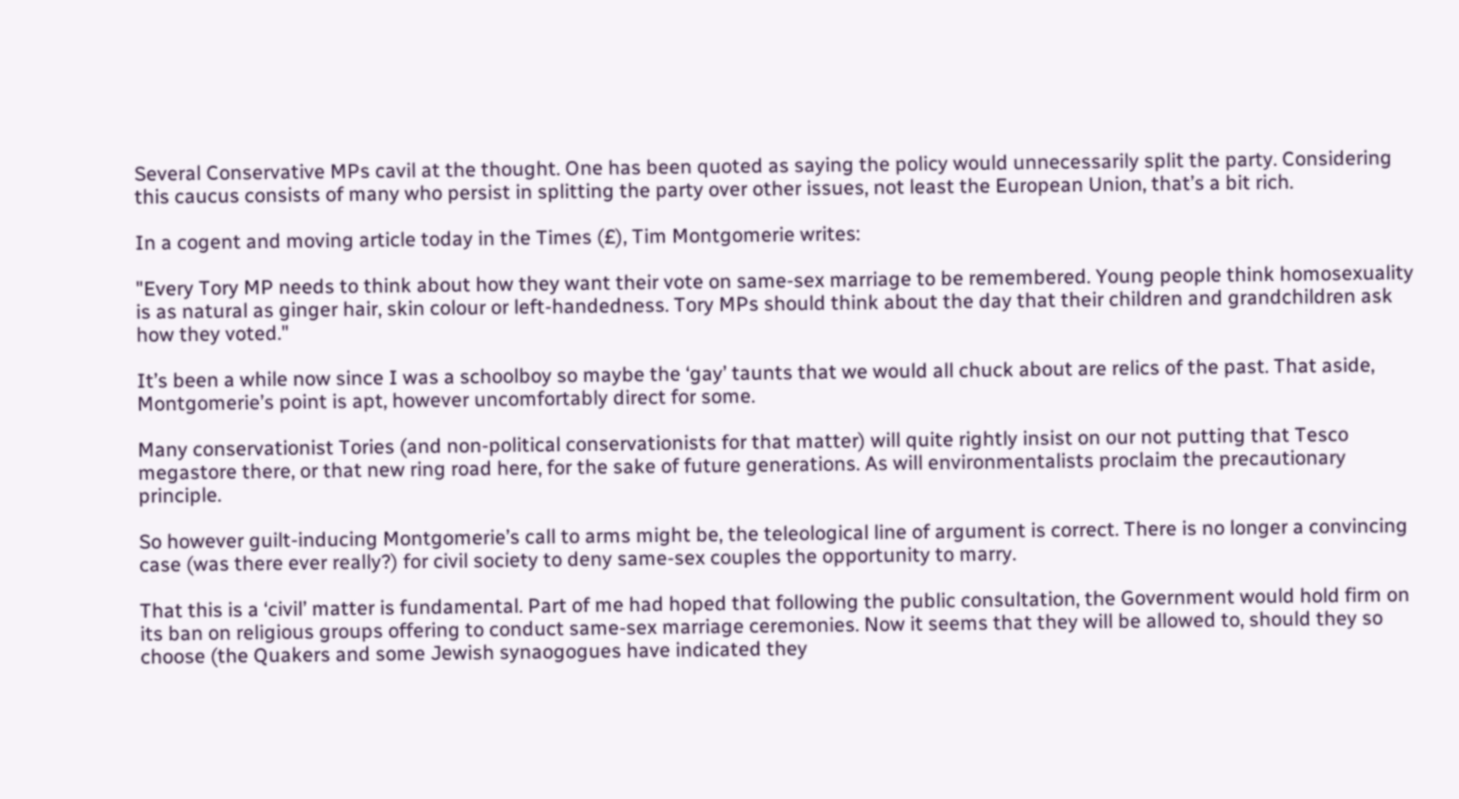Several Conservative MPs cavil at the thought. One has been quoted as saying the policy would unnecessarily split the party. Considering this caucus consists of many who persist in splitting the party over other issues, not least the European Union, that’s a bit rich.

In a cogent and moving article today in the Times (£), Tim Montgomerie writes:

"Every Tory MP needs to think about how they want their vote on same-sex marriage to be remembered. Young people think homosexuality is as natural as ginger hair, skin colour or left-handedness. Tory MPs should think about the day that their children and grandchildren ask how they voted."

It’s been a while now since I was a schoolboy so maybe the ‘gay’ taunts that we would all chuck about are relics of the past. That aside, Montgomerie’s point is apt, however uncomfortably direct for some.

Many conservationist Tories (and non-political conservationists for that matter) will quite rightly insist on our not putting that Tesco megastore there, or that new ring road here, for the sake of future generations. As will environmentalists proclaim the precautionary principle.

So however guilt-inducing Montgomerie’s call to arms might be, the teleological line of argument is correct. There is no longer a convincing case (was there ever really?) for civil society to deny same-sex couples the opportunity to marry.

That this is a ‘civil’ matter is fundamental. Part of me had hoped that following the public consultation, the Government would hold firm on its ban on religious groups offering to conduct same-sex marriage ceremonies. Now it seems that they will be allowed to, should they so choose (the Quakers and some Jewish synaogogues have indicated they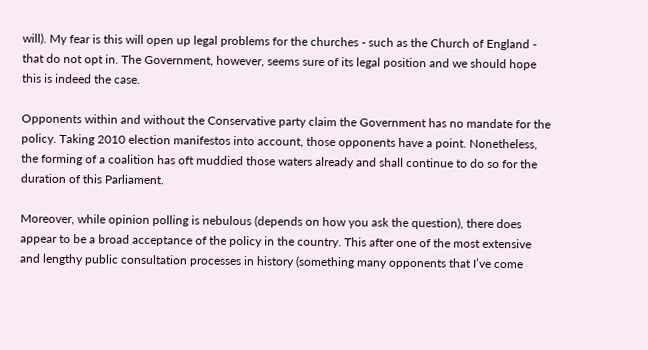will). My fear is this will open up legal problems for the churches - such as the Church of England - that do not opt in. The Government, however, seems sure of its legal position and we should hope this is indeed the case.

Opponents within and without the Conservative party claim the Government has no mandate for the policy. Taking 2010 election manifestos into account, those opponents have a point. Nonetheless, the forming of a coalition has oft muddied those waters already and shall continue to do so for the duration of this Parliament.

Moreover, while opinion polling is nebulous (depends on how you ask the question), there does appear to be a broad acceptance of the policy in the country. This after one of the most extensive and lengthy public consultation processes in history (something many opponents that I’ve come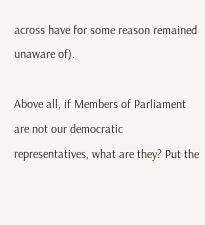across have for some reason remained unaware of).

Above all, if Members of Parliament are not our democratic representatives, what are they? Put the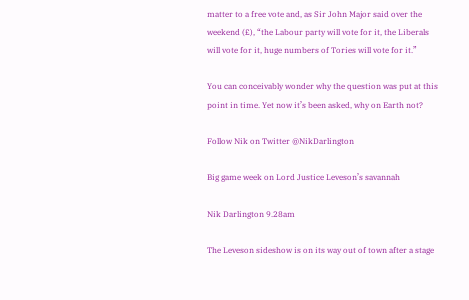matter to a free vote and, as Sir John Major said over the weekend (£), “the Labour party will vote for it, the Liberals will vote for it, huge numbers of Tories will vote for it.”

You can conceivably wonder why the question was put at this point in time. Yet now it’s been asked, why on Earth not?

Follow Nik on Twitter @NikDarlington

Big game week on Lord Justice Leveson’s savannah

Nik Darlington 9.28am

The Leveson sideshow is on its way out of town after a stage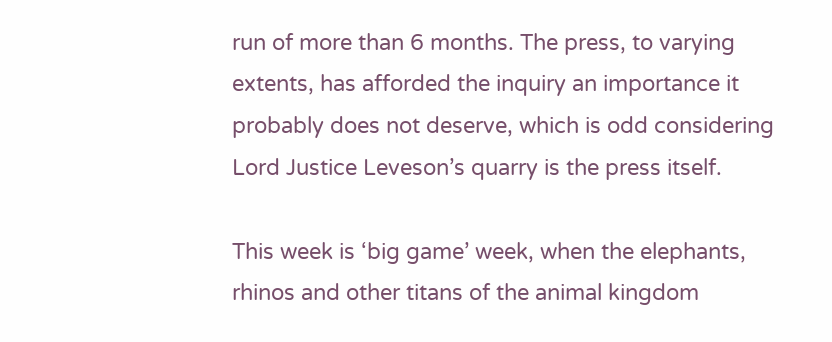run of more than 6 months. The press, to varying extents, has afforded the inquiry an importance it probably does not deserve, which is odd considering Lord Justice Leveson’s quarry is the press itself.

This week is ‘big game’ week, when the elephants, rhinos and other titans of the animal kingdom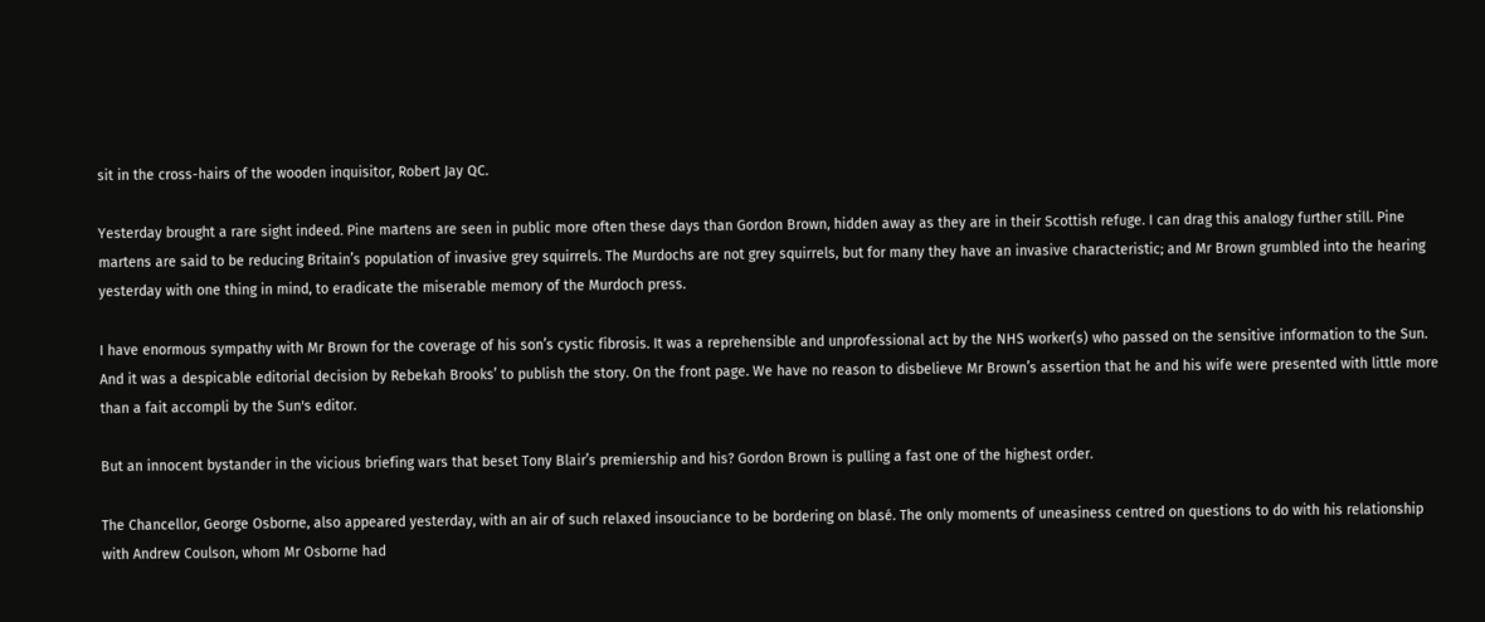sit in the cross-hairs of the wooden inquisitor, Robert Jay QC.

Yesterday brought a rare sight indeed. Pine martens are seen in public more often these days than Gordon Brown, hidden away as they are in their Scottish refuge. I can drag this analogy further still. Pine martens are said to be reducing Britain’s population of invasive grey squirrels. The Murdochs are not grey squirrels, but for many they have an invasive characteristic; and Mr Brown grumbled into the hearing yesterday with one thing in mind, to eradicate the miserable memory of the Murdoch press.

I have enormous sympathy with Mr Brown for the coverage of his son’s cystic fibrosis. It was a reprehensible and unprofessional act by the NHS worker(s) who passed on the sensitive information to the Sun. And it was a despicable editorial decision by Rebekah Brooks’ to publish the story. On the front page. We have no reason to disbelieve Mr Brown’s assertion that he and his wife were presented with little more than a fait accompli by the Sun's editor.

But an innocent bystander in the vicious briefing wars that beset Tony Blair’s premiership and his? Gordon Brown is pulling a fast one of the highest order.

The Chancellor, George Osborne, also appeared yesterday, with an air of such relaxed insouciance to be bordering on blasé. The only moments of uneasiness centred on questions to do with his relationship with Andrew Coulson, whom Mr Osborne had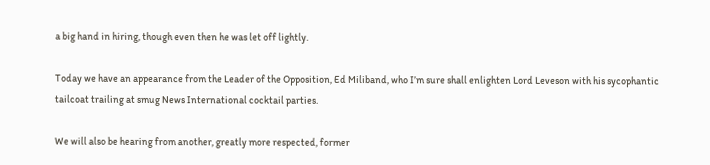a big hand in hiring, though even then he was let off lightly.

Today we have an appearance from the Leader of the Opposition, Ed Miliband, who I’m sure shall enlighten Lord Leveson with his sycophantic tailcoat trailing at smug News International cocktail parties.

We will also be hearing from another, greatly more respected, former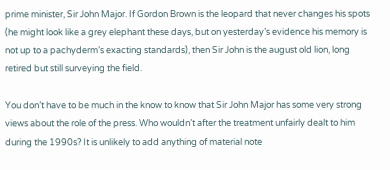prime minister, Sir John Major. If Gordon Brown is the leopard that never changes his spots (he might look like a grey elephant these days, but on yesterday’s evidence his memory is not up to a pachyderm’s exacting standards), then Sir John is the august old lion, long retired but still surveying the field.

You don’t have to be much in the know to know that Sir John Major has some very strong views about the role of the press. Who wouldn’t after the treatment unfairly dealt to him during the 1990s? It is unlikely to add anything of material note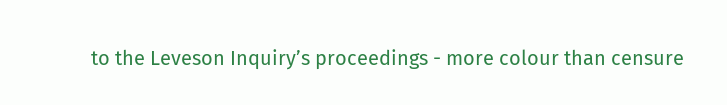to the Leveson Inquiry’s proceedings - more colour than censure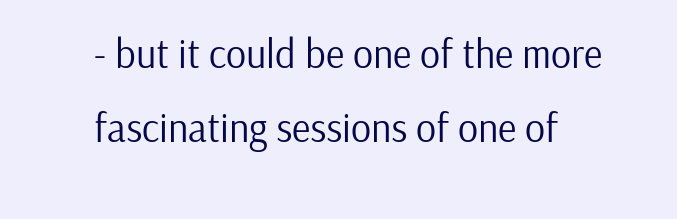- but it could be one of the more fascinating sessions of one of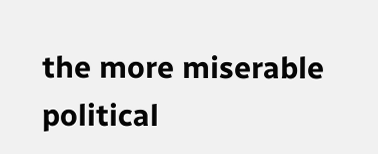the more miserable political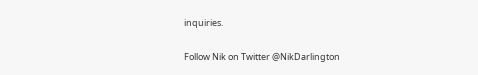inquiries.

Follow Nik on Twitter @NikDarlington